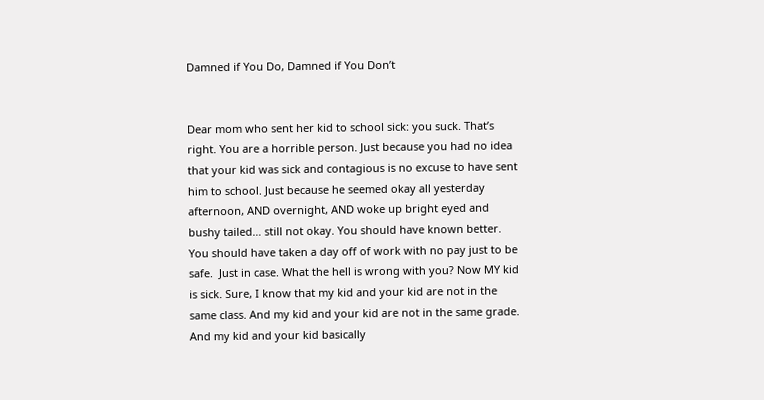Damned if You Do, Damned if You Don’t


Dear mom who sent her kid to school sick: you suck. That’s right. You are a horrible person. Just because you had no idea that your kid was sick and contagious is no excuse to have sent him to school. Just because he seemed okay all yesterday afternoon, AND overnight, AND woke up bright eyed and bushy tailed… still not okay. You should have known better. You should have taken a day off of work with no pay just to be safe.  Just in case. What the hell is wrong with you? Now MY kid is sick. Sure, I know that my kid and your kid are not in the same class. And my kid and your kid are not in the same grade. And my kid and your kid basically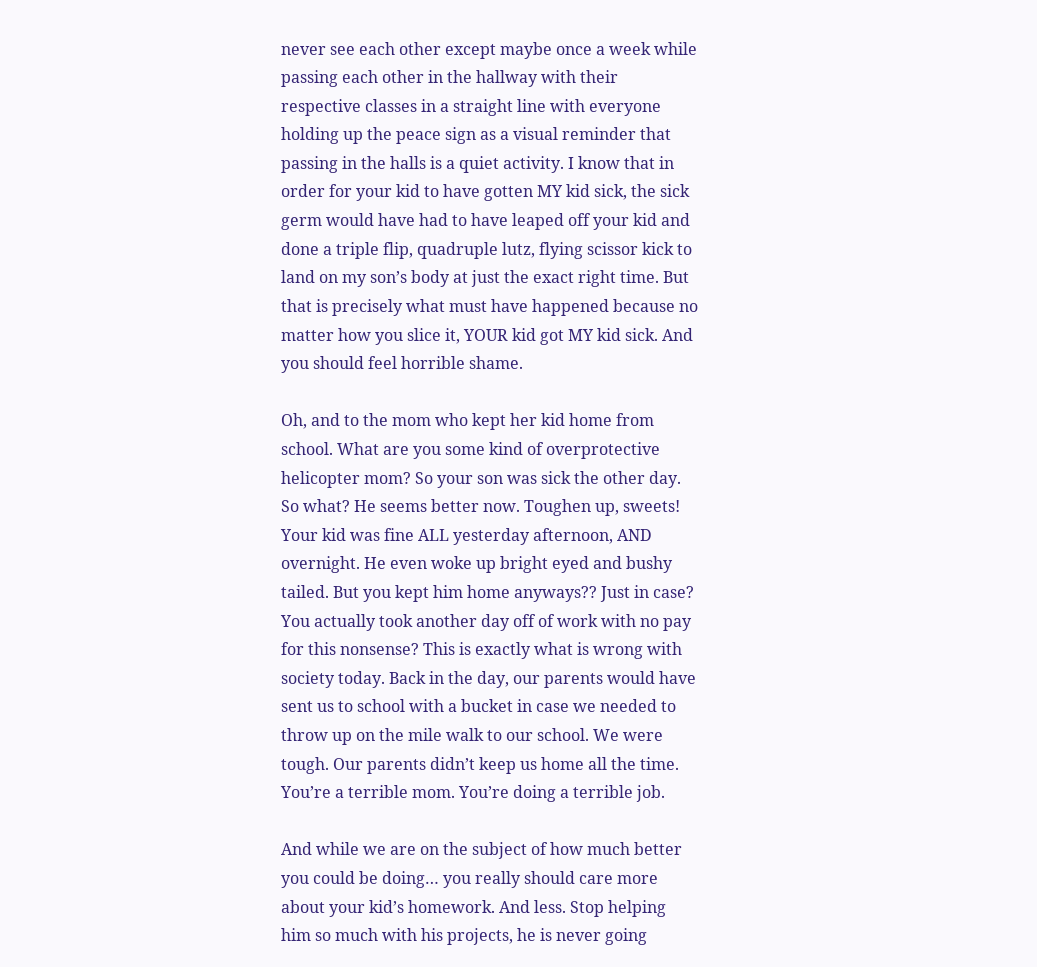never see each other except maybe once a week while passing each other in the hallway with their respective classes in a straight line with everyone holding up the peace sign as a visual reminder that passing in the halls is a quiet activity. I know that in order for your kid to have gotten MY kid sick, the sick germ would have had to have leaped off your kid and done a triple flip, quadruple lutz, flying scissor kick to land on my son’s body at just the exact right time. But that is precisely what must have happened because no matter how you slice it, YOUR kid got MY kid sick. And you should feel horrible shame.

Oh, and to the mom who kept her kid home from school. What are you some kind of overprotective helicopter mom? So your son was sick the other day. So what? He seems better now. Toughen up, sweets! Your kid was fine ALL yesterday afternoon, AND overnight. He even woke up bright eyed and bushy tailed. But you kept him home anyways?? Just in case? You actually took another day off of work with no pay for this nonsense? This is exactly what is wrong with society today. Back in the day, our parents would have sent us to school with a bucket in case we needed to throw up on the mile walk to our school. We were tough. Our parents didn’t keep us home all the time. You’re a terrible mom. You’re doing a terrible job.

And while we are on the subject of how much better you could be doing… you really should care more about your kid’s homework. And less. Stop helping him so much with his projects, he is never going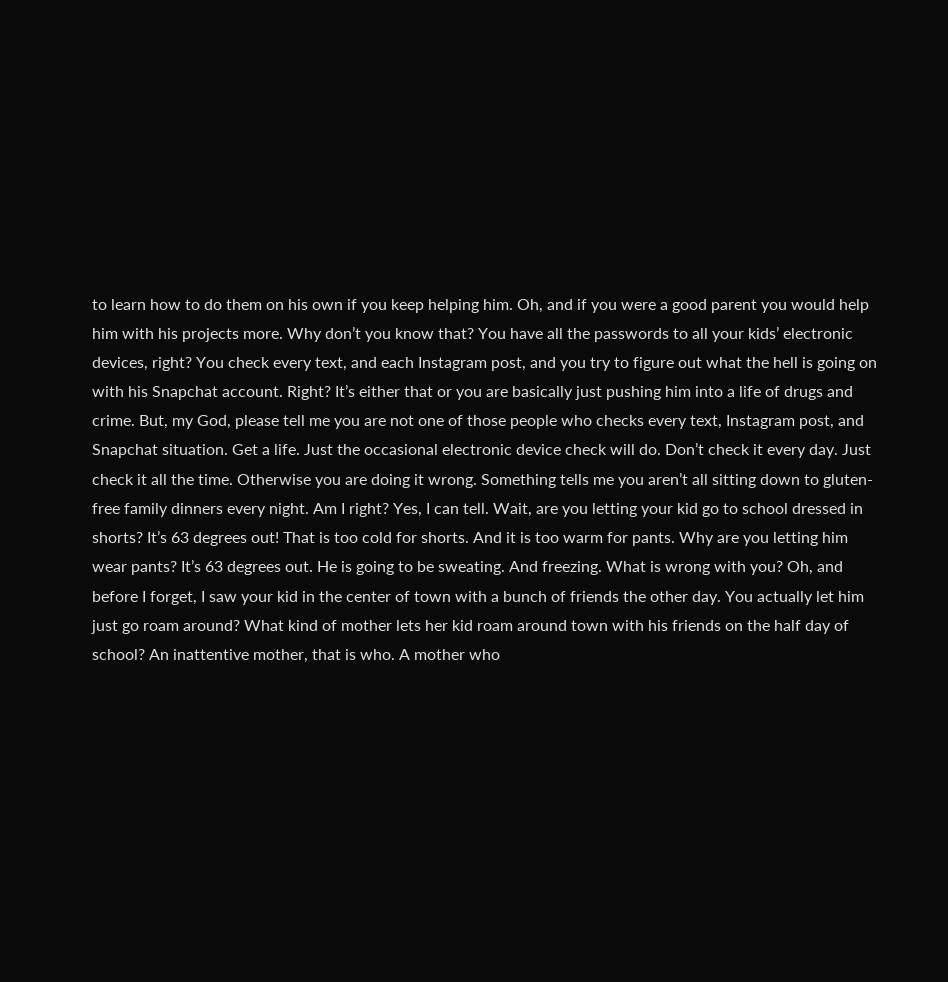to learn how to do them on his own if you keep helping him. Oh, and if you were a good parent you would help him with his projects more. Why don’t you know that? You have all the passwords to all your kids’ electronic devices, right? You check every text, and each Instagram post, and you try to figure out what the hell is going on with his Snapchat account. Right? It’s either that or you are basically just pushing him into a life of drugs and crime. But, my God, please tell me you are not one of those people who checks every text, Instagram post, and Snapchat situation. Get a life. Just the occasional electronic device check will do. Don’t check it every day. Just check it all the time. Otherwise you are doing it wrong. Something tells me you aren’t all sitting down to gluten-free family dinners every night. Am I right? Yes, I can tell. Wait, are you letting your kid go to school dressed in shorts? It’s 63 degrees out! That is too cold for shorts. And it is too warm for pants. Why are you letting him wear pants? It’s 63 degrees out. He is going to be sweating. And freezing. What is wrong with you? Oh, and before I forget, I saw your kid in the center of town with a bunch of friends the other day. You actually let him just go roam around? What kind of mother lets her kid roam around town with his friends on the half day of school? An inattentive mother, that is who. A mother who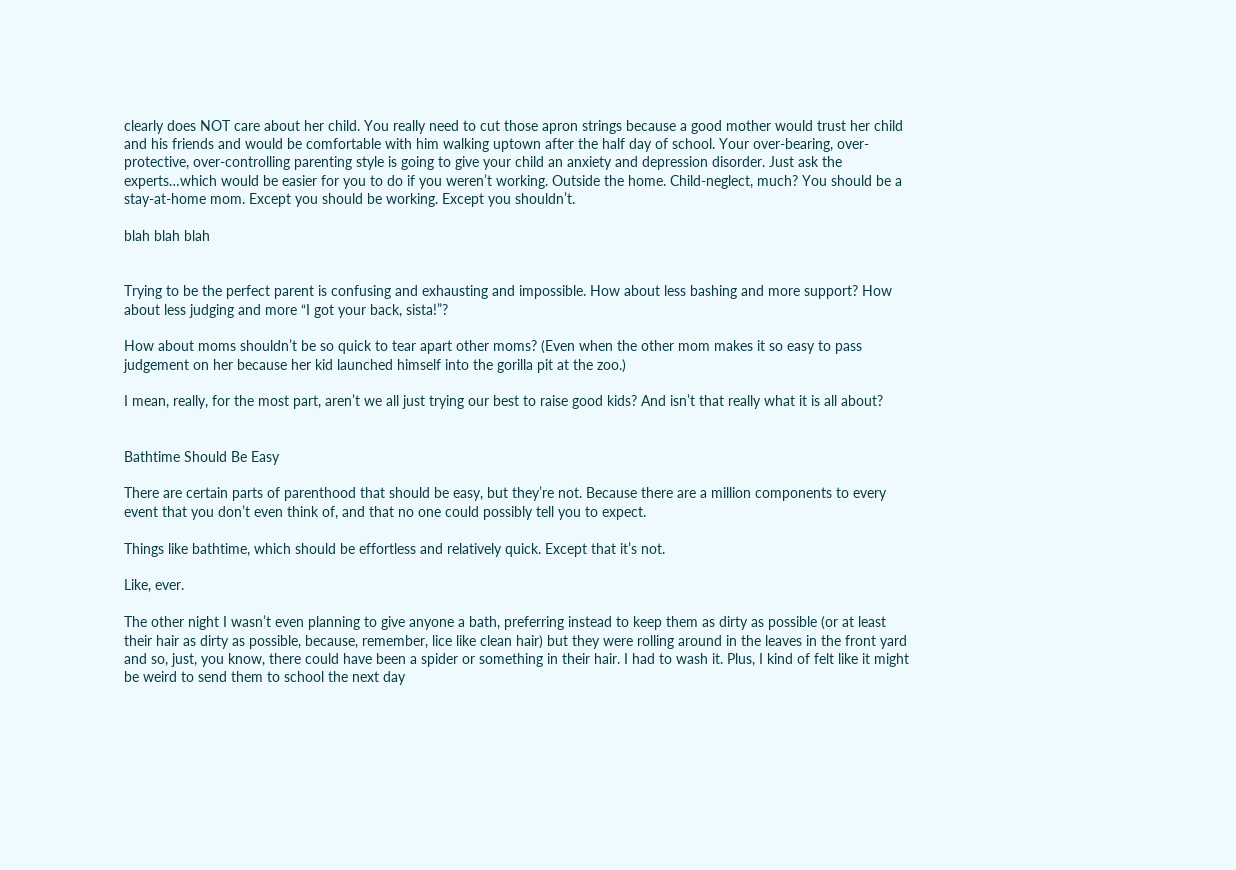clearly does NOT care about her child. You really need to cut those apron strings because a good mother would trust her child and his friends and would be comfortable with him walking uptown after the half day of school. Your over-bearing, over-protective, over-controlling parenting style is going to give your child an anxiety and depression disorder. Just ask the experts…which would be easier for you to do if you weren’t working. Outside the home. Child-neglect, much? You should be a stay-at-home mom. Except you should be working. Except you shouldn’t.

blah blah blah


Trying to be the perfect parent is confusing and exhausting and impossible. How about less bashing and more support? How about less judging and more “I got your back, sista!”?

How about moms shouldn’t be so quick to tear apart other moms? (Even when the other mom makes it so easy to pass judgement on her because her kid launched himself into the gorilla pit at the zoo.)

I mean, really, for the most part, aren’t we all just trying our best to raise good kids? And isn’t that really what it is all about?


Bathtime Should Be Easy

There are certain parts of parenthood that should be easy, but they’re not. Because there are a million components to every event that you don’t even think of, and that no one could possibly tell you to expect.

Things like bathtime, which should be effortless and relatively quick. Except that it’s not.

Like, ever.

The other night I wasn’t even planning to give anyone a bath, preferring instead to keep them as dirty as possible (or at least their hair as dirty as possible, because, remember, lice like clean hair) but they were rolling around in the leaves in the front yard and so, just, you know, there could have been a spider or something in their hair. I had to wash it. Plus, I kind of felt like it might be weird to send them to school the next day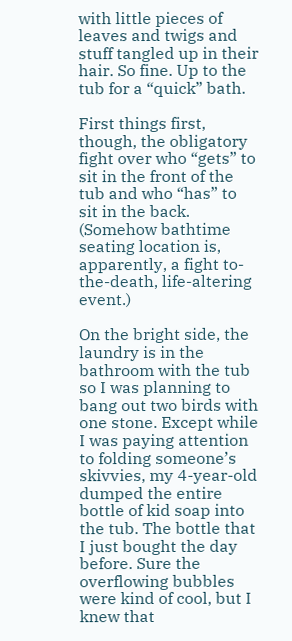with little pieces of leaves and twigs and stuff tangled up in their hair. So fine. Up to the tub for a “quick” bath.

First things first, though, the obligatory fight over who “gets” to sit in the front of the tub and who “has” to sit in the back. (Somehow bathtime seating location is, apparently, a fight to-the-death, life-altering event.)

On the bright side, the laundry is in the bathroom with the tub so I was planning to bang out two birds with one stone. Except while I was paying attention to folding someone’s skivvies, my 4-year-old dumped the entire bottle of kid soap into the tub. The bottle that I just bought the day before. Sure the overflowing bubbles were kind of cool, but I knew that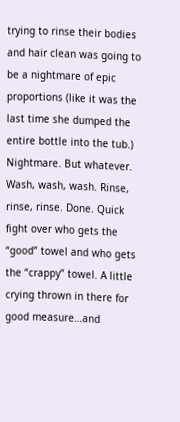trying to rinse their bodies and hair clean was going to be a nightmare of epic proportions (like it was the last time she dumped the entire bottle into the tub.) Nightmare. But whatever. Wash, wash, wash. Rinse, rinse, rinse. Done. Quick fight over who gets the “good” towel and who gets the “crappy” towel. A little crying thrown in there for good measure…and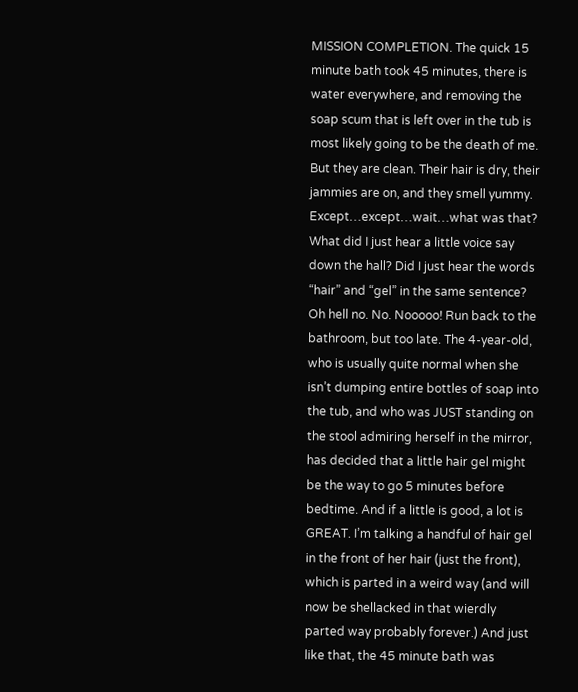MISSION COMPLETION. The quick 15 minute bath took 45 minutes, there is water everywhere, and removing the soap scum that is left over in the tub is most likely going to be the death of me.  But they are clean. Their hair is dry, their jammies are on, and they smell yummy. Except…except…wait…what was that? What did I just hear a little voice say down the hall? Did I just hear the words “hair” and “gel” in the same sentence? Oh hell no. No. Nooooo! Run back to the bathroom, but too late. The 4-year-old, who is usually quite normal when she isn’t dumping entire bottles of soap into the tub, and who was JUST standing on the stool admiring herself in the mirror, has decided that a little hair gel might be the way to go 5 minutes before bedtime. And if a little is good, a lot is GREAT. I’m talking a handful of hair gel in the front of her hair (just the front), which is parted in a weird way (and will now be shellacked in that wierdly parted way probably forever.) And just like that, the 45 minute bath was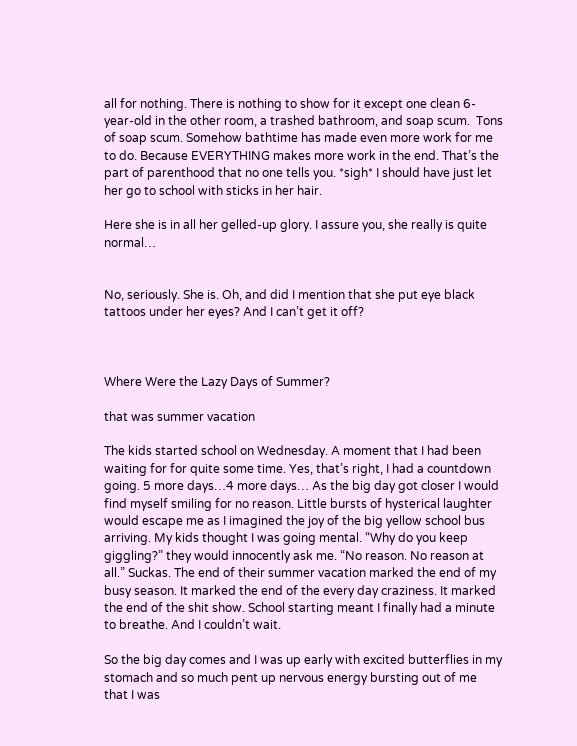all for nothing. There is nothing to show for it except one clean 6-year-old in the other room, a trashed bathroom, and soap scum.  Tons of soap scum. Somehow bathtime has made even more work for me to do. Because EVERYTHING makes more work in the end. That’s the part of parenthood that no one tells you. *sigh* I should have just let her go to school with sticks in her hair.

Here she is in all her gelled-up glory. I assure you, she really is quite normal…


No, seriously. She is. Oh, and did I mention that she put eye black tattoos under her eyes? And I can’t get it off?



Where Were the Lazy Days of Summer?

that was summer vacation

The kids started school on Wednesday. A moment that I had been waiting for for quite some time. Yes, that’s right, I had a countdown going. 5 more days…4 more days… As the big day got closer I would find myself smiling for no reason. Little bursts of hysterical laughter would escape me as I imagined the joy of the big yellow school bus arriving. My kids thought I was going mental. “Why do you keep giggling?” they would innocently ask me. “No reason. No reason at all.” Suckas. The end of their summer vacation marked the end of my busy season. It marked the end of the every day craziness. It marked the end of the shit show. School starting meant I finally had a minute to breathe. And I couldn’t wait.

So the big day comes and I was up early with excited butterflies in my stomach and so much pent up nervous energy bursting out of me that I was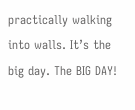practically walking into walls. It’s the big day. The BIG DAY!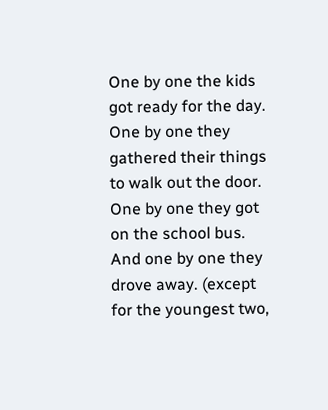One by one the kids got ready for the day. One by one they gathered their things to walk out the door. One by one they got on the school bus. And one by one they drove away. (except for the youngest two,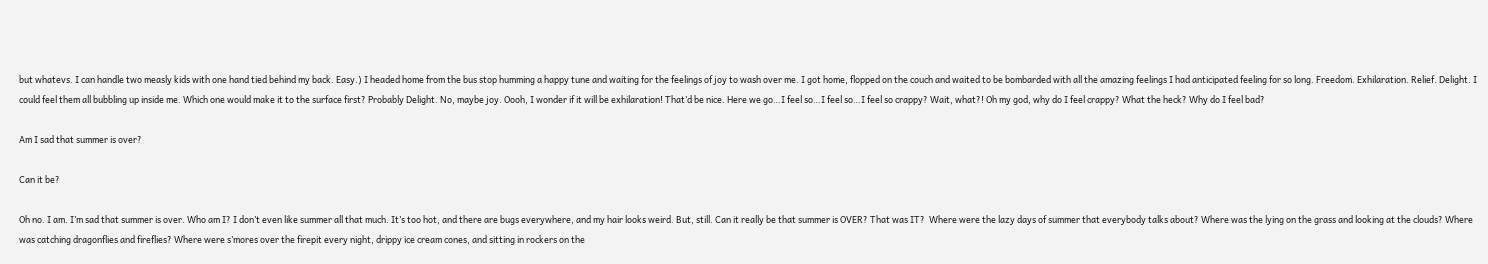but whatevs. I can handle two measly kids with one hand tied behind my back. Easy.) I headed home from the bus stop humming a happy tune and waiting for the feelings of joy to wash over me. I got home, flopped on the couch and waited to be bombarded with all the amazing feelings I had anticipated feeling for so long. Freedom. Exhilaration. Relief. Delight. I could feel them all bubbling up inside me. Which one would make it to the surface first? Probably Delight. No, maybe joy. Oooh, I wonder if it will be exhilaration! That’d be nice. Here we go…I feel so…I feel so…I feel so crappy? Wait, what?! Oh my god, why do I feel crappy? What the heck? Why do I feel bad?

Am I sad that summer is over?

Can it be?

Oh no. I am. I’m sad that summer is over. Who am I? I don’t even like summer all that much. It’s too hot, and there are bugs everywhere, and my hair looks weird. But, still. Can it really be that summer is OVER? That was IT?  Where were the lazy days of summer that everybody talks about? Where was the lying on the grass and looking at the clouds? Where was catching dragonflies and fireflies? Where were s’mores over the firepit every night, drippy ice cream cones, and sitting in rockers on the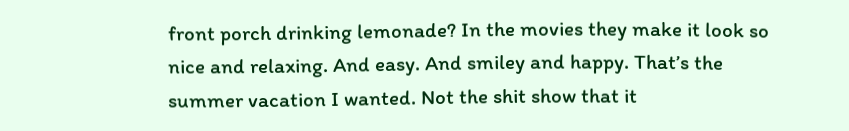front porch drinking lemonade? In the movies they make it look so nice and relaxing. And easy. And smiley and happy. That’s the summer vacation I wanted. Not the shit show that it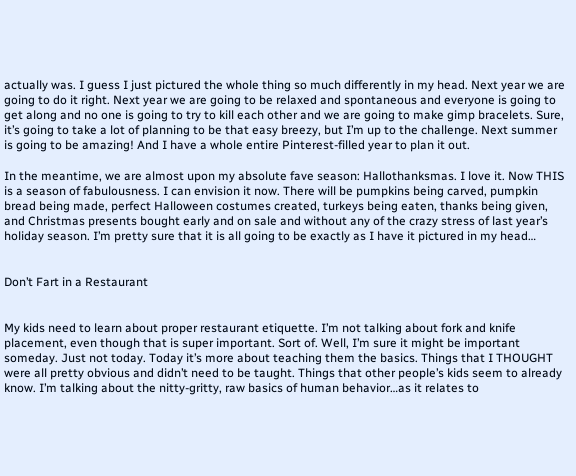actually was. I guess I just pictured the whole thing so much differently in my head. Next year we are going to do it right. Next year we are going to be relaxed and spontaneous and everyone is going to get along and no one is going to try to kill each other and we are going to make gimp bracelets. Sure, it’s going to take a lot of planning to be that easy breezy, but I’m up to the challenge. Next summer is going to be amazing! And I have a whole entire Pinterest-filled year to plan it out.

In the meantime, we are almost upon my absolute fave season: Hallothanksmas. I love it. Now THIS is a season of fabulousness. I can envision it now. There will be pumpkins being carved, pumpkin bread being made, perfect Halloween costumes created, turkeys being eaten, thanks being given, and Christmas presents bought early and on sale and without any of the crazy stress of last year’s holiday season. I’m pretty sure that it is all going to be exactly as I have it pictured in my head…


Don’t Fart in a Restaurant


My kids need to learn about proper restaurant etiquette. I’m not talking about fork and knife placement, even though that is super important. Sort of. Well, I’m sure it might be important someday. Just not today. Today it’s more about teaching them the basics. Things that I THOUGHT were all pretty obvious and didn’t need to be taught. Things that other people’s kids seem to already know. I’m talking about the nitty-gritty, raw basics of human behavior…as it relates to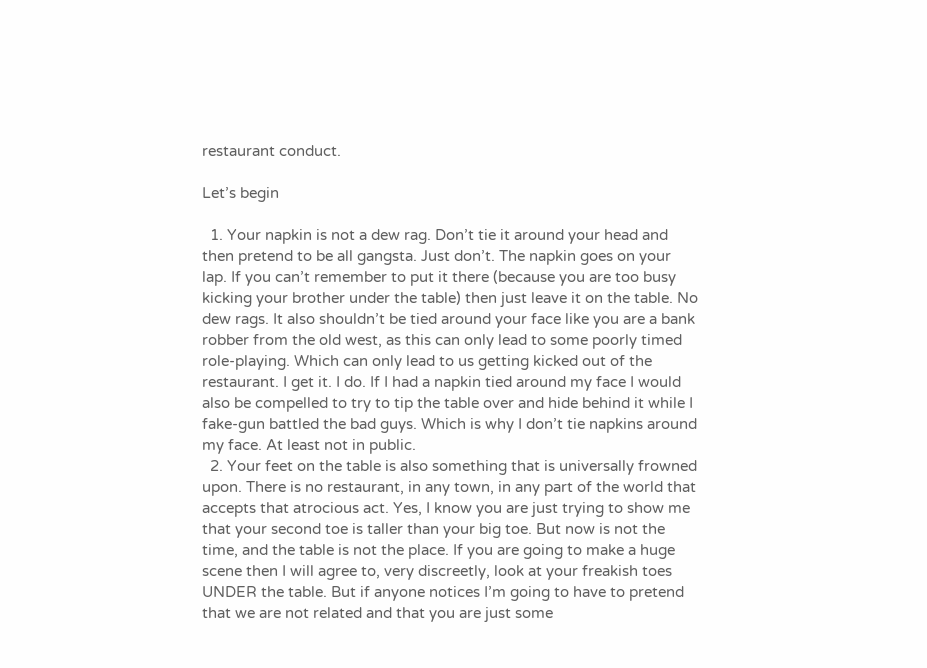restaurant conduct.

Let’s begin

  1. Your napkin is not a dew rag. Don’t tie it around your head and then pretend to be all gangsta. Just don’t. The napkin goes on your lap. If you can’t remember to put it there (because you are too busy kicking your brother under the table) then just leave it on the table. No dew rags. It also shouldn’t be tied around your face like you are a bank robber from the old west, as this can only lead to some poorly timed role-playing. Which can only lead to us getting kicked out of the restaurant. I get it. I do. If I had a napkin tied around my face I would also be compelled to try to tip the table over and hide behind it while I fake-gun battled the bad guys. Which is why I don’t tie napkins around my face. At least not in public.
  2. Your feet on the table is also something that is universally frowned upon. There is no restaurant, in any town, in any part of the world that accepts that atrocious act. Yes, I know you are just trying to show me that your second toe is taller than your big toe. But now is not the time, and the table is not the place. If you are going to make a huge scene then I will agree to, very discreetly, look at your freakish toes UNDER the table. But if anyone notices I’m going to have to pretend that we are not related and that you are just some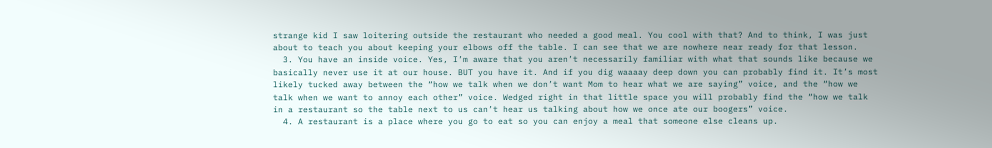strange kid I saw loitering outside the restaurant who needed a good meal. You cool with that? And to think, I was just about to teach you about keeping your elbows off the table. I can see that we are nowhere near ready for that lesson.
  3. You have an inside voice. Yes, I’m aware that you aren’t necessarily familiar with what that sounds like because we basically never use it at our house. BUT you have it. And if you dig waaaay deep down you can probably find it. It’s most likely tucked away between the “how we talk when we don’t want Mom to hear what we are saying” voice, and the “how we talk when we want to annoy each other” voice. Wedged right in that little space you will probably find the “how we talk in a restaurant so the table next to us can’t hear us talking about how we once ate our boogers” voice.
  4. A restaurant is a place where you go to eat so you can enjoy a meal that someone else cleans up.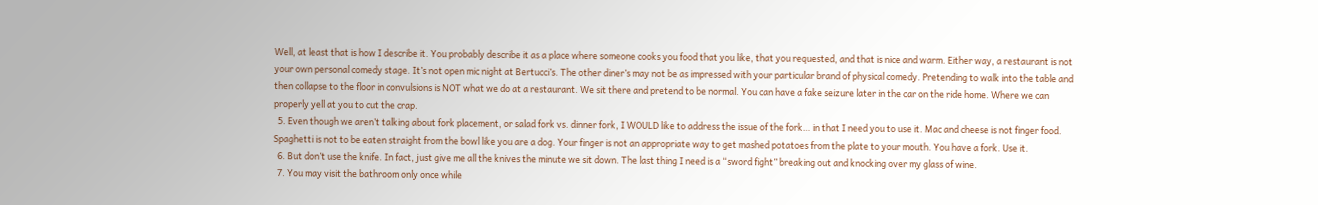Well, at least that is how I describe it. You probably describe it as a place where someone cooks you food that you like, that you requested, and that is nice and warm. Either way, a restaurant is not your own personal comedy stage. It’s not open mic night at Bertucci’s. The other diner’s may not be as impressed with your particular brand of physical comedy. Pretending to walk into the table and then collapse to the floor in convulsions is NOT what we do at a restaurant. We sit there and pretend to be normal. You can have a fake seizure later in the car on the ride home. Where we can properly yell at you to cut the crap.
  5. Even though we aren’t talking about fork placement, or salad fork vs. dinner fork, I WOULD like to address the issue of the fork… in that I need you to use it. Mac and cheese is not finger food. Spaghetti is not to be eaten straight from the bowl like you are a dog. Your finger is not an appropriate way to get mashed potatoes from the plate to your mouth. You have a fork. Use it.
  6. But don’t use the knife. In fact, just give me all the knives the minute we sit down. The last thing I need is a “sword fight” breaking out and knocking over my glass of wine.
  7. You may visit the bathroom only once while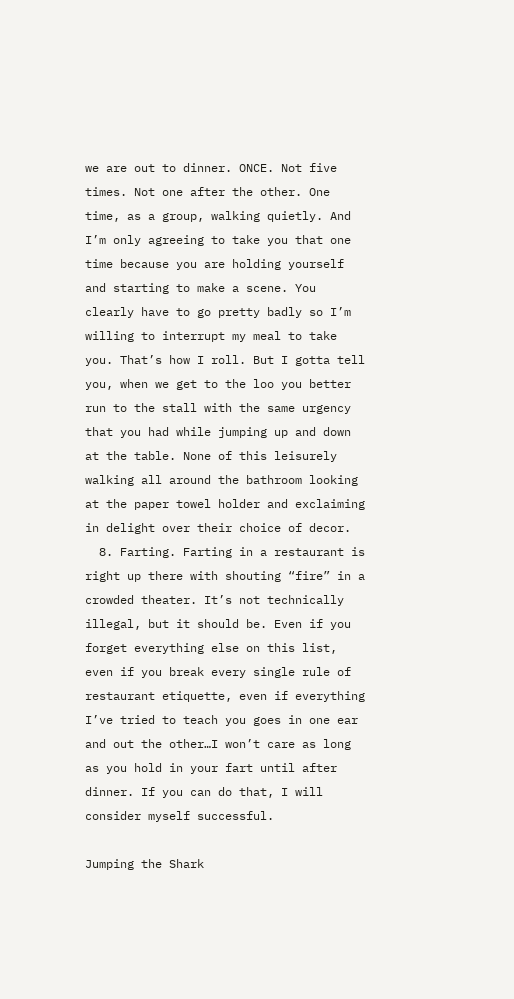we are out to dinner. ONCE. Not five times. Not one after the other. One time, as a group, walking quietly. And I’m only agreeing to take you that one time because you are holding yourself and starting to make a scene. You clearly have to go pretty badly so I’m willing to interrupt my meal to take you. That’s how I roll. But I gotta tell you, when we get to the loo you better run to the stall with the same urgency that you had while jumping up and down at the table. None of this leisurely walking all around the bathroom looking at the paper towel holder and exclaiming in delight over their choice of decor.
  8. Farting. Farting in a restaurant is right up there with shouting “fire” in a crowded theater. It’s not technically illegal, but it should be. Even if you forget everything else on this list, even if you break every single rule of restaurant etiquette, even if everything I’ve tried to teach you goes in one ear and out the other…I won’t care as long as you hold in your fart until after dinner. If you can do that, I will consider myself successful.

Jumping the Shark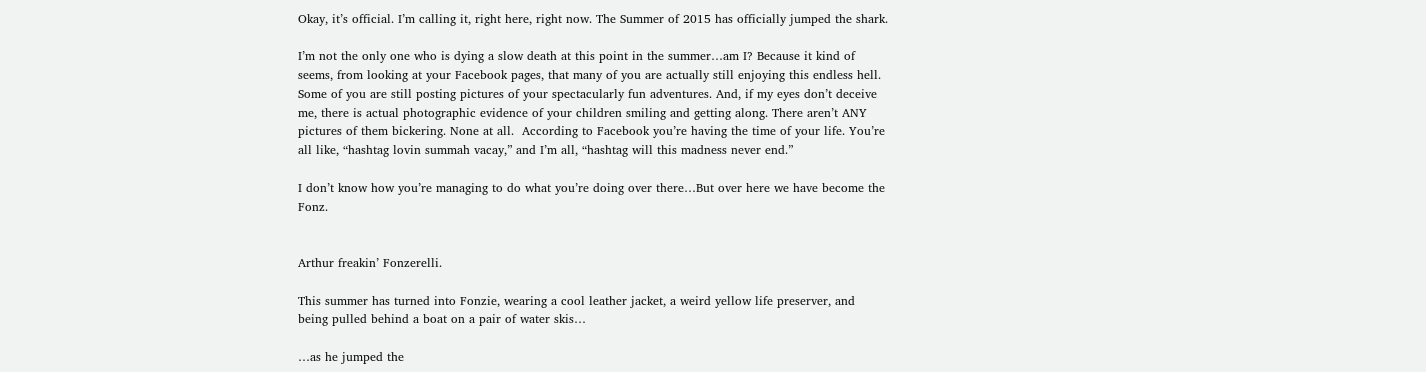Okay, it’s official. I’m calling it, right here, right now. The Summer of 2015 has officially jumped the shark.

I’m not the only one who is dying a slow death at this point in the summer…am I? Because it kind of seems, from looking at your Facebook pages, that many of you are actually still enjoying this endless hell. Some of you are still posting pictures of your spectacularly fun adventures. And, if my eyes don’t deceive me, there is actual photographic evidence of your children smiling and getting along. There aren’t ANY pictures of them bickering. None at all.  According to Facebook you’re having the time of your life. You’re all like, “hashtag lovin summah vacay,” and I’m all, “hashtag will this madness never end.”

I don’t know how you’re managing to do what you’re doing over there…But over here we have become the Fonz.


Arthur freakin’ Fonzerelli.

This summer has turned into Fonzie, wearing a cool leather jacket, a weird yellow life preserver, and being pulled behind a boat on a pair of water skis…

…as he jumped the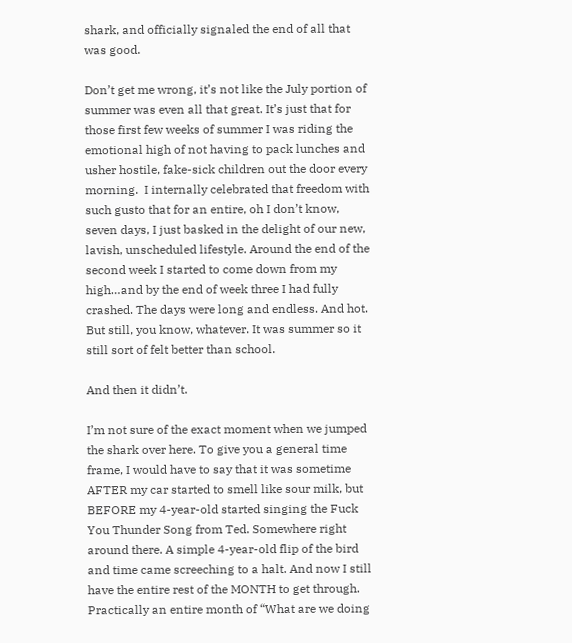shark, and officially signaled the end of all that was good.

Don’t get me wrong, it’s not like the July portion of summer was even all that great. It’s just that for those first few weeks of summer I was riding the emotional high of not having to pack lunches and usher hostile, fake-sick children out the door every morning.  I internally celebrated that freedom with such gusto that for an entire, oh I don’t know, seven days, I just basked in the delight of our new, lavish, unscheduled lifestyle. Around the end of the second week I started to come down from my high…and by the end of week three I had fully crashed. The days were long and endless. And hot. But still, you know, whatever. It was summer so it still sort of felt better than school.

And then it didn’t.

I’m not sure of the exact moment when we jumped the shark over here. To give you a general time frame, I would have to say that it was sometime AFTER my car started to smell like sour milk, but BEFORE my 4-year-old started singing the Fuck You Thunder Song from Ted. Somewhere right around there. A simple 4-year-old flip of the bird and time came screeching to a halt. And now I still have the entire rest of the MONTH to get through. Practically an entire month of “What are we doing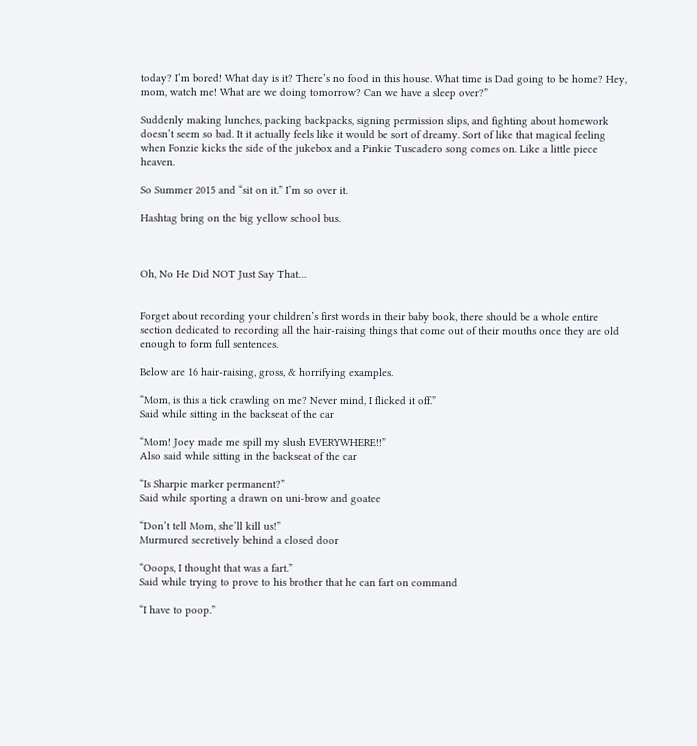today? I’m bored! What day is it? There’s no food in this house. What time is Dad going to be home? Hey, mom, watch me! What are we doing tomorrow? Can we have a sleep over?”

Suddenly making lunches, packing backpacks, signing permission slips, and fighting about homework doesn’t seem so bad. It it actually feels like it would be sort of dreamy. Sort of like that magical feeling when Fonzie kicks the side of the jukebox and a Pinkie Tuscadero song comes on. Like a little piece heaven.

So Summer 2015 and “sit on it.” I’m so over it.

Hashtag bring on the big yellow school bus.



Oh, No He Did NOT Just Say That…


Forget about recording your children’s first words in their baby book, there should be a whole entire section dedicated to recording all the hair-raising things that come out of their mouths once they are old enough to form full sentences.

Below are 16 hair-raising, gross, & horrifying examples.

“Mom, is this a tick crawling on me? Never mind, I flicked it off.”
Said while sitting in the backseat of the car

“Mom! Joey made me spill my slush EVERYWHERE!!”
Also said while sitting in the backseat of the car

“Is Sharpie marker permanent?”
Said while sporting a drawn on uni-brow and goatee

“Don’t tell Mom, she’ll kill us!”
Murmured secretively behind a closed door

“Ooops, I thought that was a fart.”
Said while trying to prove to his brother that he can fart on command

“I have to poop.”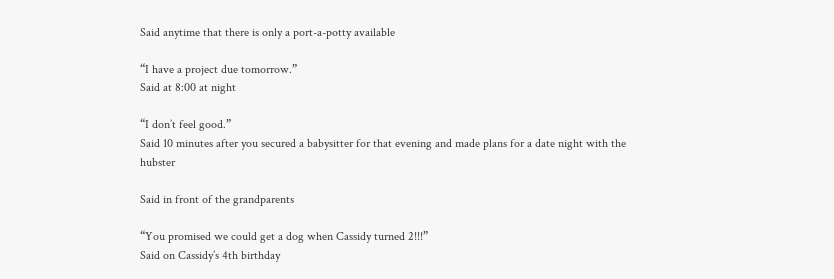Said anytime that there is only a port-a-potty available

“I have a project due tomorrow.”
Said at 8:00 at night

“I don’t feel good.”
Said 10 minutes after you secured a babysitter for that evening and made plans for a date night with the hubster

Said in front of the grandparents

“You promised we could get a dog when Cassidy turned 2!!!”
Said on Cassidy’s 4th birthday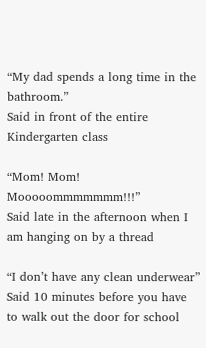“My dad spends a long time in the bathroom.”
Said in front of the entire Kindergarten class

“Mom! Mom! Mooooommmmmmm!!!”
Said late in the afternoon when I am hanging on by a thread

“I don’t have any clean underwear”
Said 10 minutes before you have to walk out the door for school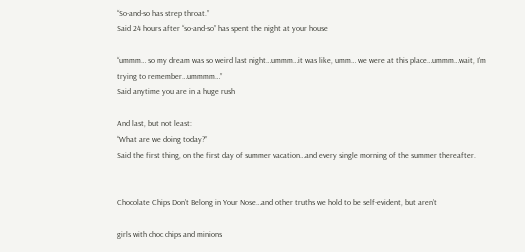“So-and-so has strep throat.”
Said 24 hours after “so-and-so” has spent the night at your house

“ummm… so my dream was so weird last night…ummm…it was like, umm… we were at this place…ummm…wait, I’m trying to remember…ummmm…”
Said anytime you are in a huge rush

And last, but not least:
“What are we doing today?”
Said the first thing, on the first day of summer vacation…and every single morning of the summer thereafter.


Chocolate Chips Don’t Belong in Your Nose…and other truths we hold to be self-evident, but aren’t

girls with choc chips and minions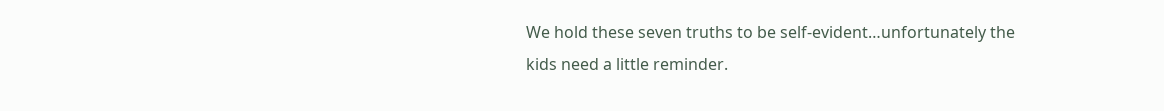We hold these seven truths to be self-evident…unfortunately the kids need a little reminder.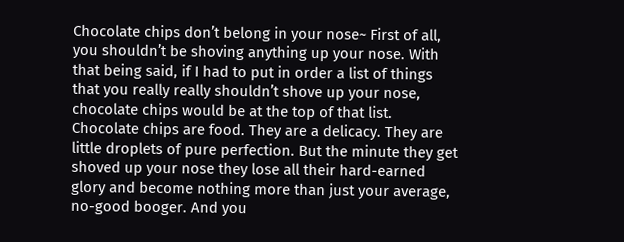Chocolate chips don’t belong in your nose~ First of all, you shouldn’t be shoving anything up your nose. With that being said, if I had to put in order a list of things that you really really shouldn’t shove up your nose, chocolate chips would be at the top of that list. Chocolate chips are food. They are a delicacy. They are little droplets of pure perfection. But the minute they get shoved up your nose they lose all their hard-earned glory and become nothing more than just your average, no-good booger. And you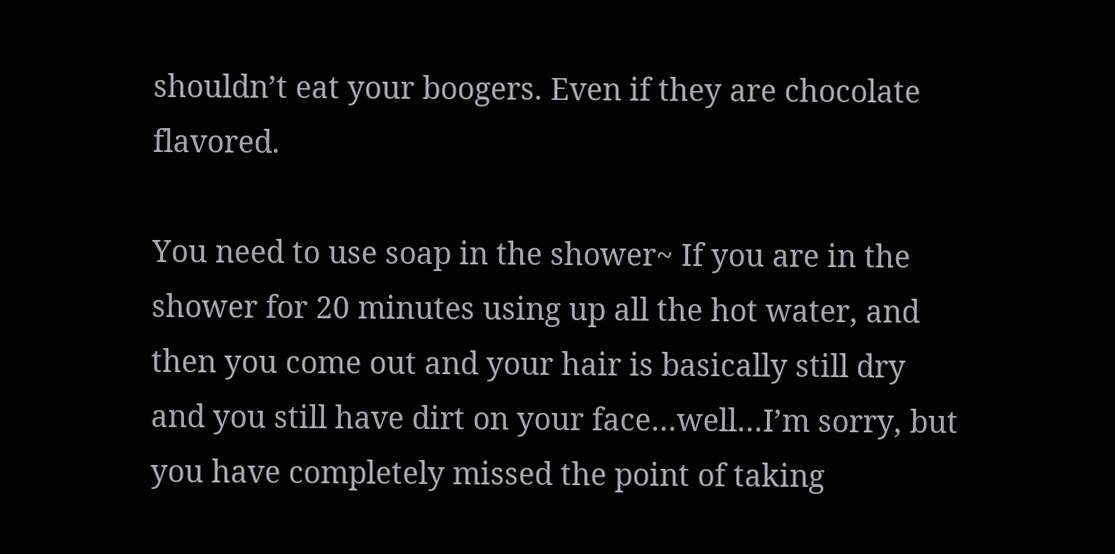shouldn’t eat your boogers. Even if they are chocolate flavored.

You need to use soap in the shower~ If you are in the shower for 20 minutes using up all the hot water, and then you come out and your hair is basically still dry and you still have dirt on your face…well…I’m sorry, but you have completely missed the point of taking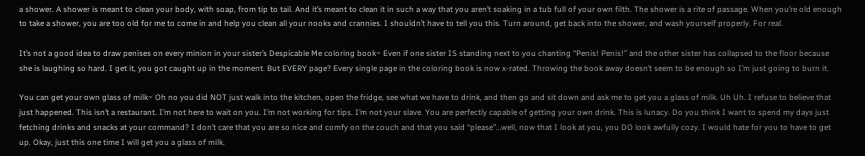a shower. A shower is meant to clean your body, with soap, from tip to tail. And it’s meant to clean it in such a way that you aren’t soaking in a tub full of your own filth. The shower is a rite of passage. When you’re old enough to take a shower, you are too old for me to come in and help you clean all your nooks and crannies. I shouldn’t have to tell you this. Turn around, get back into the shower, and wash yourself properly. For real.

It’s not a good idea to draw penises on every minion in your sister’s Despicable Me coloring book~ Even if one sister IS standing next to you chanting “Penis! Penis!” and the other sister has collapsed to the floor because she is laughing so hard. I get it, you got caught up in the moment. But EVERY page? Every single page in the coloring book is now x-rated. Throwing the book away doesn’t seem to be enough so I’m just going to burn it.

You can get your own glass of milk~ Oh no you did NOT just walk into the kitchen, open the fridge, see what we have to drink, and then go and sit down and ask me to get you a glass of milk. Uh Uh. I refuse to believe that just happened. This isn’t a restaurant. I’m not here to wait on you. I’m not working for tips. I’m not your slave. You are perfectly capable of getting your own drink. This is lunacy. Do you think I want to spend my days just fetching drinks and snacks at your command? I don’t care that you are so nice and comfy on the couch and that you said “please”…well, now that I look at you, you DO look awfully cozy. I would hate for you to have to get up. Okay, just this one time I will get you a glass of milk.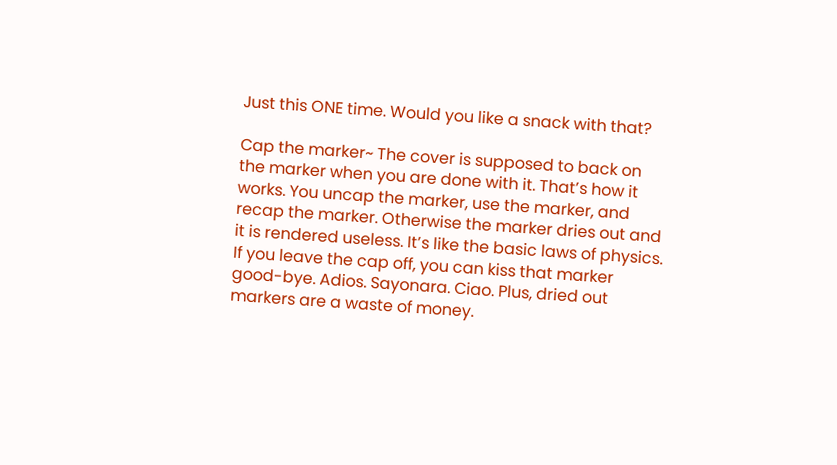Just this ONE time. Would you like a snack with that?

Cap the marker~ The cover is supposed to back on the marker when you are done with it. That’s how it works. You uncap the marker, use the marker, and recap the marker. Otherwise the marker dries out and it is rendered useless. It’s like the basic laws of physics. If you leave the cap off, you can kiss that marker good-bye. Adios. Sayonara. Ciao. Plus, dried out markers are a waste of money.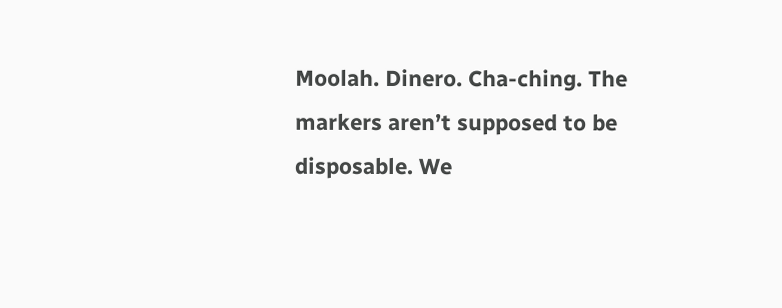Moolah. Dinero. Cha-ching. The markers aren’t supposed to be disposable. We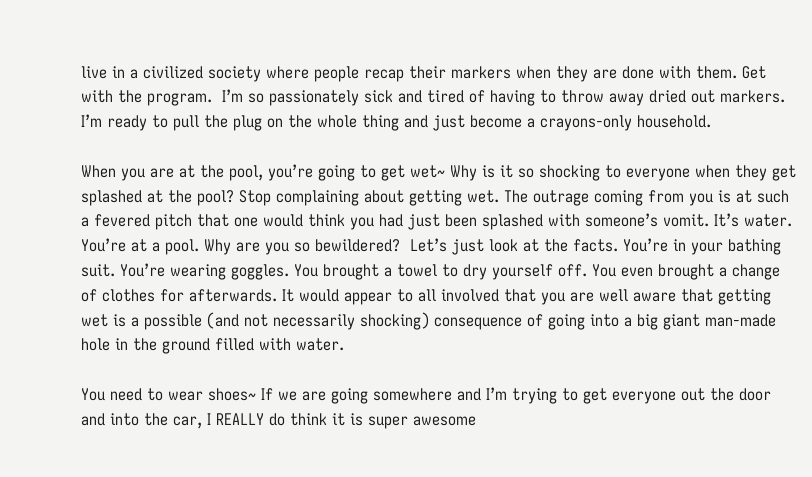live in a civilized society where people recap their markers when they are done with them. Get with the program.  I’m so passionately sick and tired of having to throw away dried out markers. I’m ready to pull the plug on the whole thing and just become a crayons-only household.

When you are at the pool, you’re going to get wet~ Why is it so shocking to everyone when they get splashed at the pool? Stop complaining about getting wet. The outrage coming from you is at such a fevered pitch that one would think you had just been splashed with someone’s vomit. It’s water. You’re at a pool. Why are you so bewildered?  Let’s just look at the facts. You’re in your bathing suit. You’re wearing goggles. You brought a towel to dry yourself off. You even brought a change of clothes for afterwards. It would appear to all involved that you are well aware that getting wet is a possible (and not necessarily shocking) consequence of going into a big giant man-made hole in the ground filled with water.

You need to wear shoes~ If we are going somewhere and I’m trying to get everyone out the door and into the car, I REALLY do think it is super awesome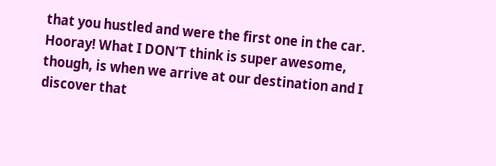that you hustled and were the first one in the car. Hooray! What I DON’T think is super awesome, though, is when we arrive at our destination and I discover that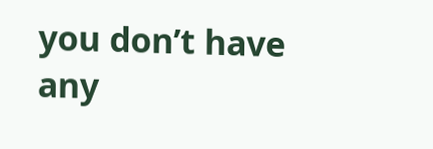you don’t have any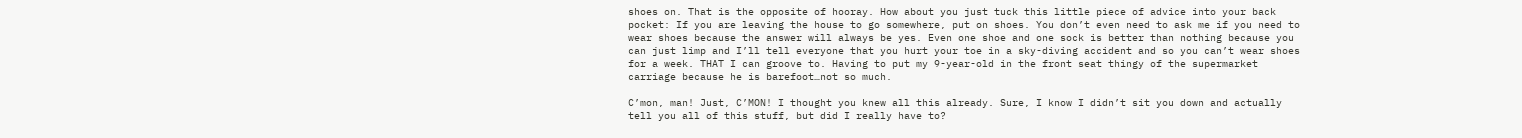shoes on. That is the opposite of hooray. How about you just tuck this little piece of advice into your back pocket: If you are leaving the house to go somewhere, put on shoes. You don’t even need to ask me if you need to wear shoes because the answer will always be yes. Even one shoe and one sock is better than nothing because you can just limp and I’ll tell everyone that you hurt your toe in a sky-diving accident and so you can’t wear shoes for a week. THAT I can groove to. Having to put my 9-year-old in the front seat thingy of the supermarket carriage because he is barefoot…not so much.

C’mon, man! Just, C’MON! I thought you knew all this already. Sure, I know I didn’t sit you down and actually tell you all of this stuff, but did I really have to?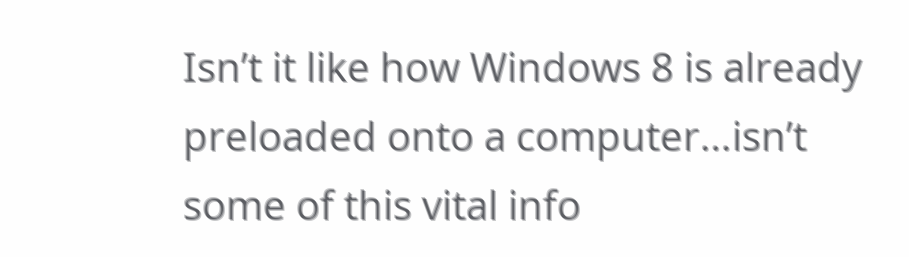Isn’t it like how Windows 8 is already preloaded onto a computer…isn’t some of this vital info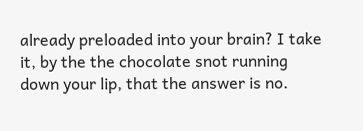already preloaded into your brain? I take it, by the the chocolate snot running down your lip, that the answer is no.